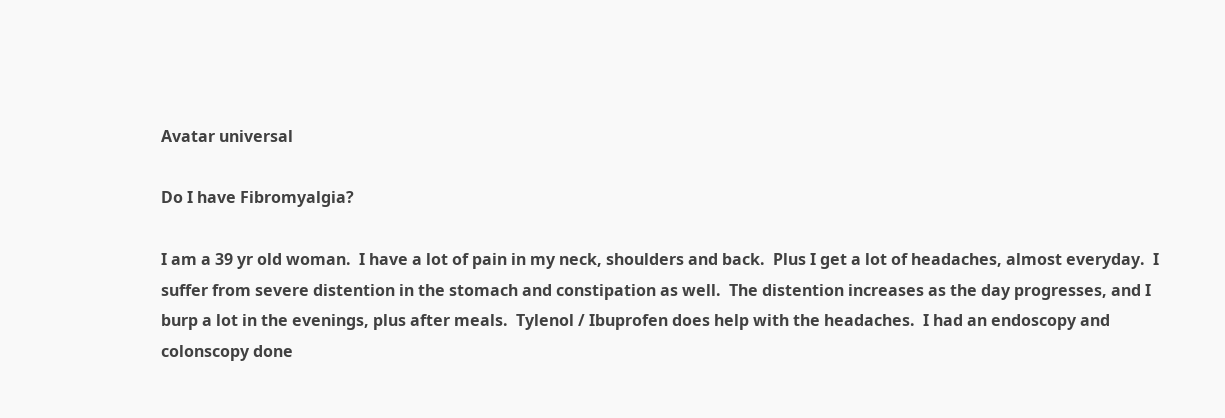Avatar universal

Do I have Fibromyalgia?

I am a 39 yr old woman.  I have a lot of pain in my neck, shoulders and back.  Plus I get a lot of headaches, almost everyday.  I suffer from severe distention in the stomach and constipation as well.  The distention increases as the day progresses, and I burp a lot in the evenings, plus after meals.  Tylenol / Ibuprofen does help with the headaches.  I had an endoscopy and colonscopy done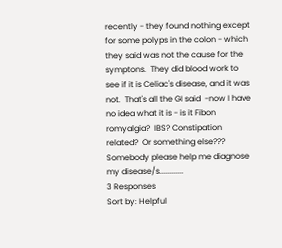recently - they found nothing except for some polyps in the colon - which they said was not the cause for the symptons.  They did blood work to see if it is Celiac's disease, and it was not.  That's all the GI said  -now I have no idea what it is - is it Fibon romyalgia?  IBS? Constipation related?  Or something else???  Somebody please help me diagnose my disease/s............
3 Responses
Sort by: Helpful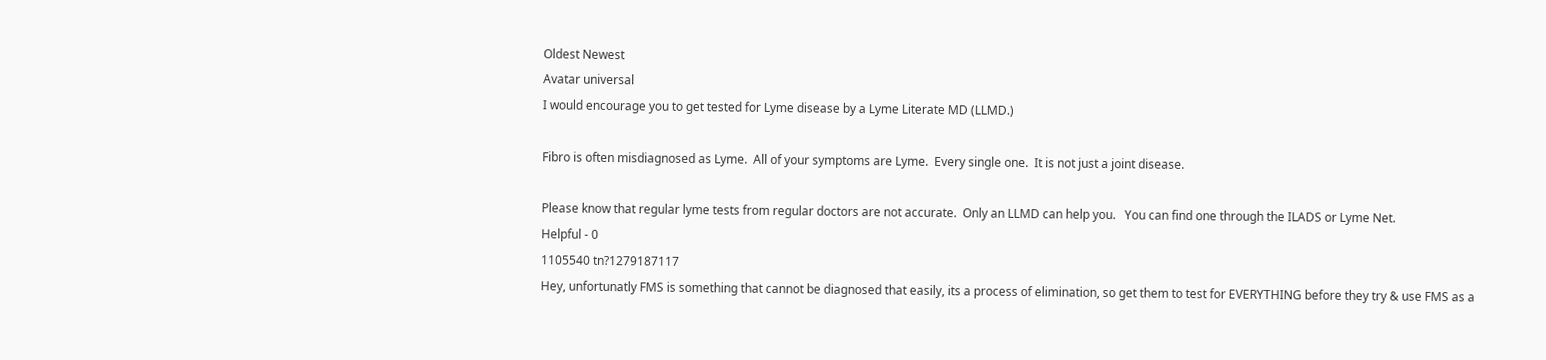Oldest Newest
Avatar universal
I would encourage you to get tested for Lyme disease by a Lyme Literate MD (LLMD.)

Fibro is often misdiagnosed as Lyme.  All of your symptoms are Lyme.  Every single one.  It is not just a joint disease.

Please know that regular lyme tests from regular doctors are not accurate.  Only an LLMD can help you.   You can find one through the ILADS or Lyme Net.
Helpful - 0
1105540 tn?1279187117
Hey, unfortunatly FMS is something that cannot be diagnosed that easily, its a process of elimination, so get them to test for EVERYTHING before they try & use FMS as a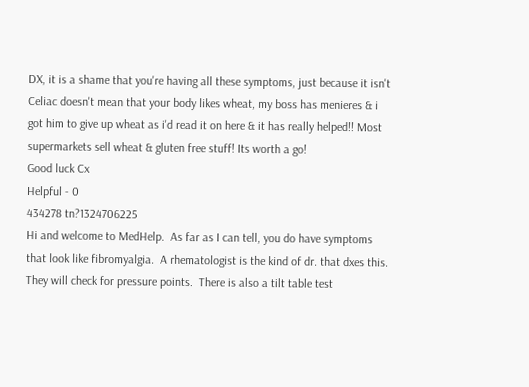DX, it is a shame that you're having all these symptoms, just because it isn't Celiac doesn't mean that your body likes wheat, my boss has menieres & i got him to give up wheat as i'd read it on here & it has really helped!! Most supermarkets sell wheat & gluten free stuff! Its worth a go!
Good luck Cx
Helpful - 0
434278 tn?1324706225
Hi and welcome to MedHelp.  As far as I can tell, you do have symptoms that look like fibromyalgia.  A rhematologist is the kind of dr. that dxes this.  They will check for pressure points.  There is also a tilt table test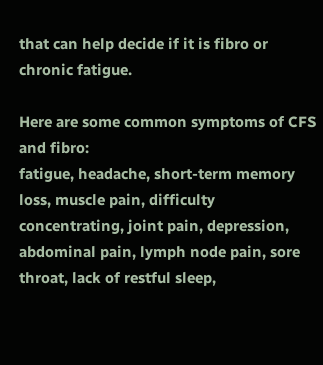that can help decide if it is fibro or chronic fatigue.

Here are some common symptoms of CFS and fibro:
fatigue, headache, short-term memory loss, muscle pain, difficulty concentrating, joint pain, depression, abdominal pain, lymph node pain, sore throat, lack of restful sleep,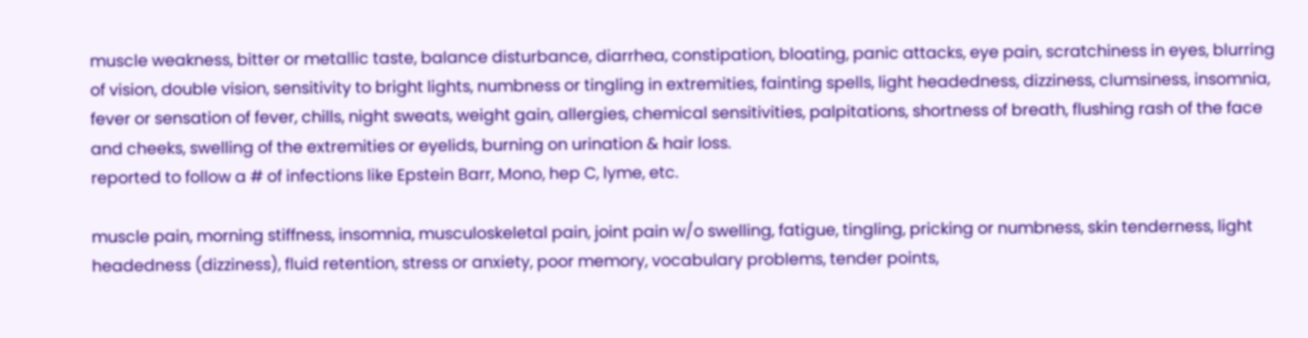muscle weakness, bitter or metallic taste, balance disturbance, diarrhea, constipation, bloating, panic attacks, eye pain, scratchiness in eyes, blurring of vision, double vision, sensitivity to bright lights, numbness or tingling in extremities, fainting spells, light headedness, dizziness, clumsiness, insomnia, fever or sensation of fever, chills, night sweats, weight gain, allergies, chemical sensitivities, palpitations, shortness of breath, flushing rash of the face and cheeks, swelling of the extremities or eyelids, burning on urination & hair loss.
reported to follow a # of infections like Epstein Barr, Mono, hep C, lyme, etc.

muscle pain, morning stiffness, insomnia, musculoskeletal pain, joint pain w/o swelling, fatigue, tingling, pricking or numbness, skin tenderness, light headedness (dizziness), fluid retention, stress or anxiety, poor memory, vocabulary problems, tender points,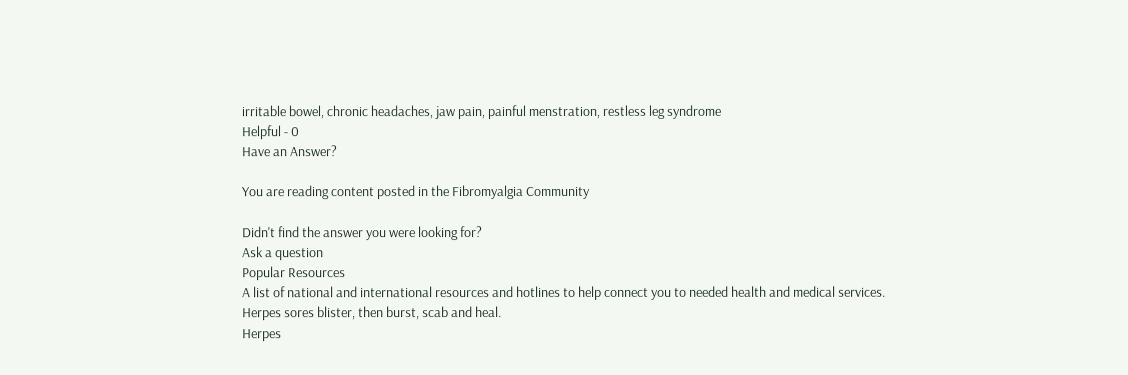irritable bowel, chronic headaches, jaw pain, painful menstration, restless leg syndrome
Helpful - 0
Have an Answer?

You are reading content posted in the Fibromyalgia Community

Didn't find the answer you were looking for?
Ask a question
Popular Resources
A list of national and international resources and hotlines to help connect you to needed health and medical services.
Herpes sores blister, then burst, scab and heal.
Herpes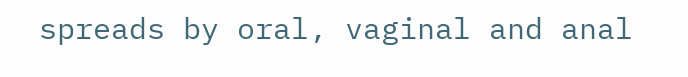spreads by oral, vaginal and anal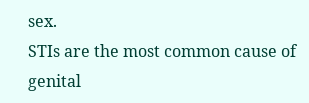sex.
STIs are the most common cause of genital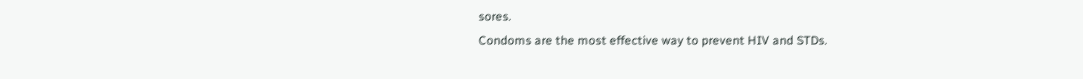sores.
Condoms are the most effective way to prevent HIV and STDs.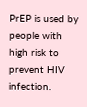PrEP is used by people with high risk to prevent HIV infection.